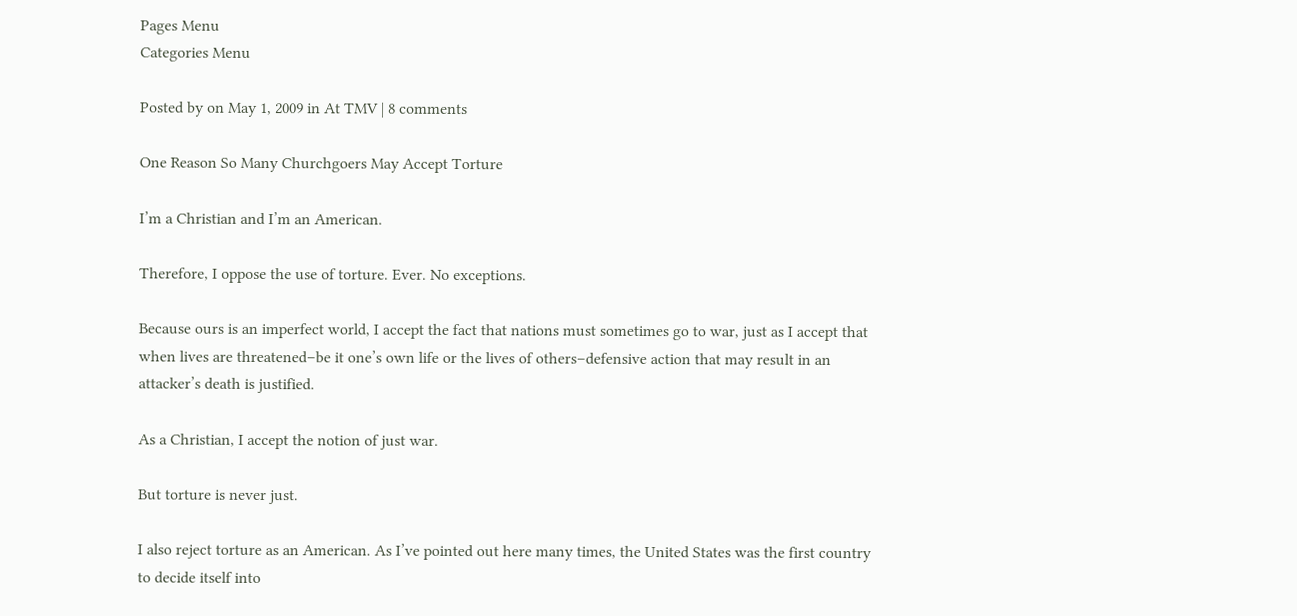Pages Menu
Categories Menu

Posted by on May 1, 2009 in At TMV | 8 comments

One Reason So Many Churchgoers May Accept Torture

I’m a Christian and I’m an American.

Therefore, I oppose the use of torture. Ever. No exceptions.

Because ours is an imperfect world, I accept the fact that nations must sometimes go to war, just as I accept that when lives are threatened–be it one’s own life or the lives of others–defensive action that may result in an attacker’s death is justified.

As a Christian, I accept the notion of just war.

But torture is never just.

I also reject torture as an American. As I’ve pointed out here many times, the United States was the first country to decide itself into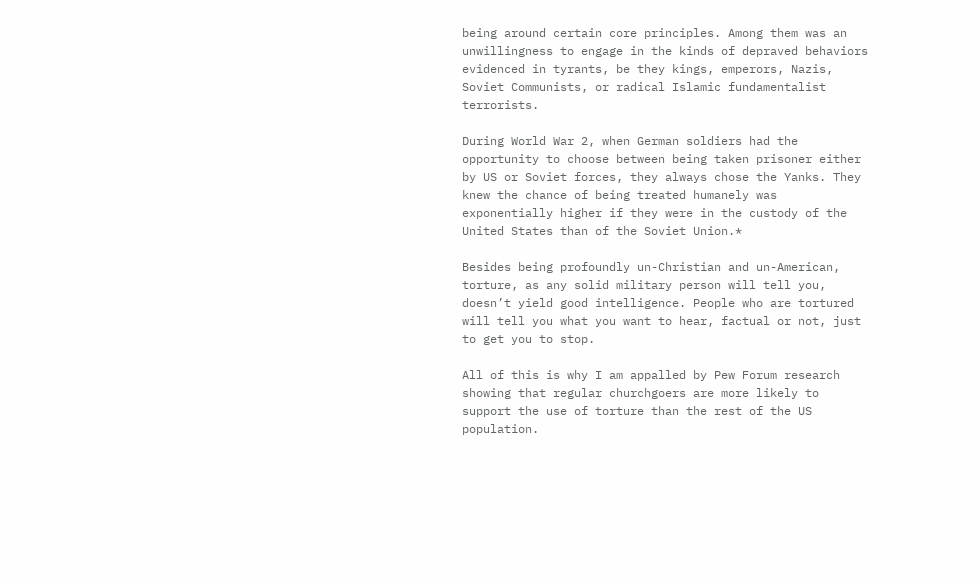being around certain core principles. Among them was an unwillingness to engage in the kinds of depraved behaviors evidenced in tyrants, be they kings, emperors, Nazis, Soviet Communists, or radical Islamic fundamentalist terrorists.

During World War 2, when German soldiers had the opportunity to choose between being taken prisoner either by US or Soviet forces, they always chose the Yanks. They knew the chance of being treated humanely was exponentially higher if they were in the custody of the United States than of the Soviet Union.*

Besides being profoundly un-Christian and un-American, torture, as any solid military person will tell you, doesn’t yield good intelligence. People who are tortured will tell you what you want to hear, factual or not, just to get you to stop.

All of this is why I am appalled by Pew Forum research showing that regular churchgoers are more likely to support the use of torture than the rest of the US population.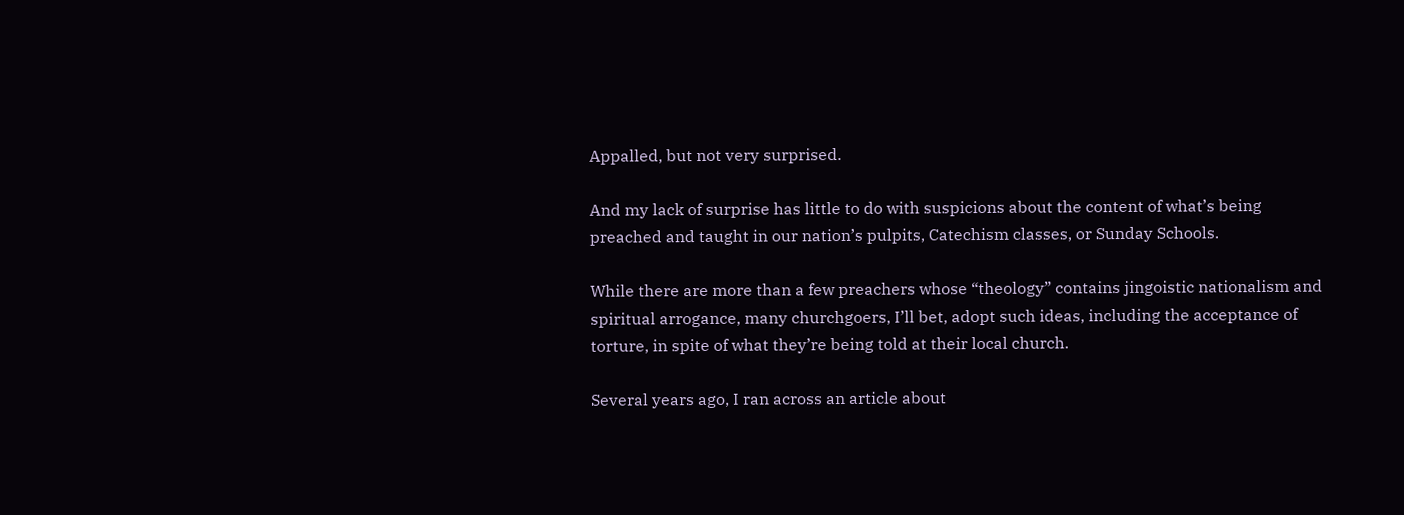Appalled, but not very surprised.

And my lack of surprise has little to do with suspicions about the content of what’s being preached and taught in our nation’s pulpits, Catechism classes, or Sunday Schools.

While there are more than a few preachers whose “theology” contains jingoistic nationalism and spiritual arrogance, many churchgoers, I’ll bet, adopt such ideas, including the acceptance of torture, in spite of what they’re being told at their local church.

Several years ago, I ran across an article about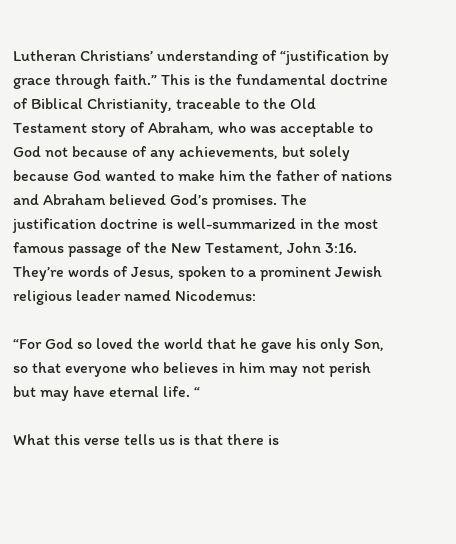Lutheran Christians’ understanding of “justification by grace through faith.” This is the fundamental doctrine of Biblical Christianity, traceable to the Old Testament story of Abraham, who was acceptable to God not because of any achievements, but solely because God wanted to make him the father of nations and Abraham believed God’s promises. The justification doctrine is well-summarized in the most famous passage of the New Testament, John 3:16. They’re words of Jesus, spoken to a prominent Jewish religious leader named Nicodemus:

“For God so loved the world that he gave his only Son, so that everyone who believes in him may not perish but may have eternal life. “

What this verse tells us is that there is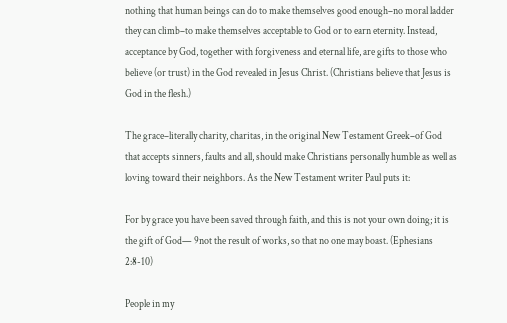nothing that human beings can do to make themselves good enough–no moral ladder they can climb–to make themselves acceptable to God or to earn eternity. Instead, acceptance by God, together with forgiveness and eternal life, are gifts to those who believe (or trust) in the God revealed in Jesus Christ. (Christians believe that Jesus is God in the flesh.)

The grace–literally charity, charitas, in the original New Testament Greek–of God that accepts sinners, faults and all, should make Christians personally humble as well as loving toward their neighbors. As the New Testament writer Paul puts it:

For by grace you have been saved through faith, and this is not your own doing; it is the gift of God— 9not the result of works, so that no one may boast. (Ephesians 2:8-10)

People in my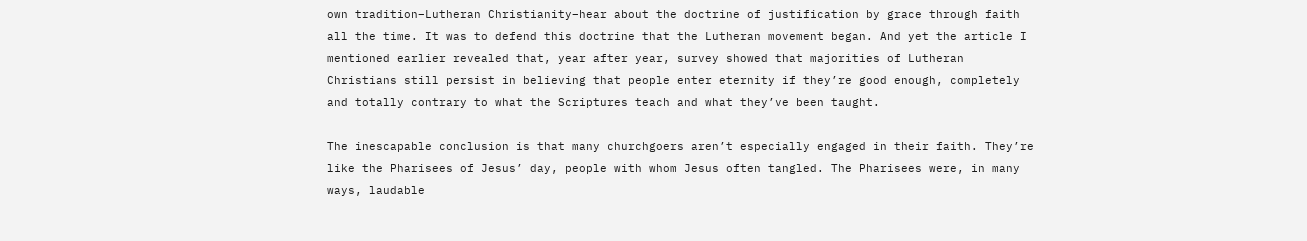own tradition–Lutheran Christianity–hear about the doctrine of justification by grace through faith all the time. It was to defend this doctrine that the Lutheran movement began. And yet the article I mentioned earlier revealed that, year after year, survey showed that majorities of Lutheran Christians still persist in believing that people enter eternity if they’re good enough, completely and totally contrary to what the Scriptures teach and what they’ve been taught.

The inescapable conclusion is that many churchgoers aren’t especially engaged in their faith. They’re like the Pharisees of Jesus’ day, people with whom Jesus often tangled. The Pharisees were, in many ways, laudable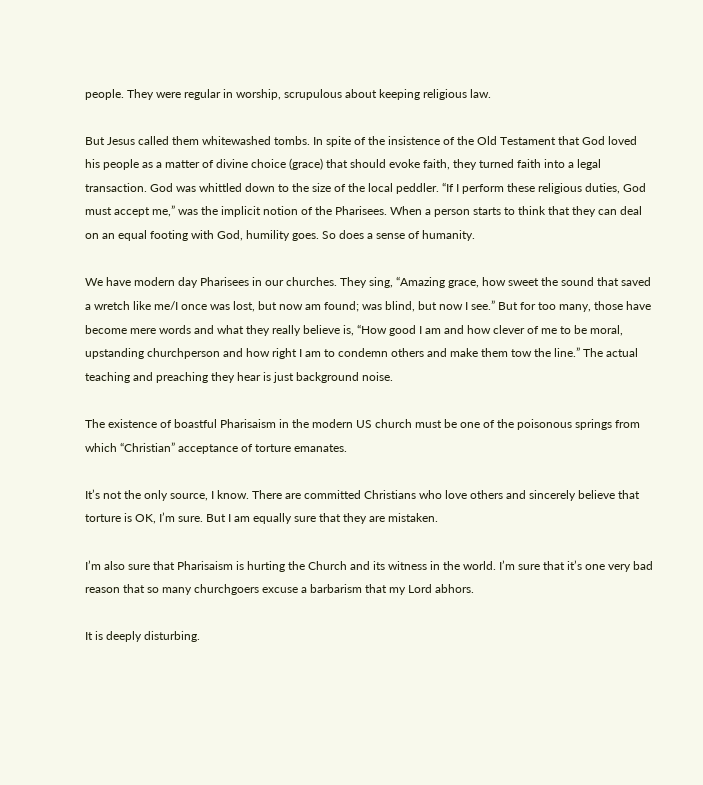people. They were regular in worship, scrupulous about keeping religious law.

But Jesus called them whitewashed tombs. In spite of the insistence of the Old Testament that God loved his people as a matter of divine choice (grace) that should evoke faith, they turned faith into a legal transaction. God was whittled down to the size of the local peddler. “If I perform these religious duties, God must accept me,” was the implicit notion of the Pharisees. When a person starts to think that they can deal on an equal footing with God, humility goes. So does a sense of humanity.

We have modern day Pharisees in our churches. They sing, “Amazing grace, how sweet the sound that saved a wretch like me/I once was lost, but now am found; was blind, but now I see.” But for too many, those have become mere words and what they really believe is, “How good I am and how clever of me to be moral, upstanding churchperson and how right I am to condemn others and make them tow the line.” The actual teaching and preaching they hear is just background noise.

The existence of boastful Pharisaism in the modern US church must be one of the poisonous springs from which “Christian” acceptance of torture emanates.

It’s not the only source, I know. There are committed Christians who love others and sincerely believe that torture is OK, I’m sure. But I am equally sure that they are mistaken.

I’m also sure that Pharisaism is hurting the Church and its witness in the world. I’m sure that it’s one very bad reason that so many churchgoers excuse a barbarism that my Lord abhors.

It is deeply disturbing.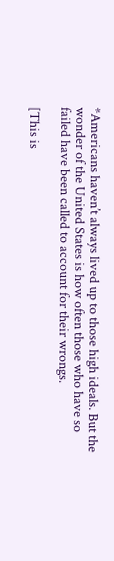*Americans haven’t always lived up to those high ideals. But the wonder of the United States is how often those who have so failed have been called to account for their wrongs.

[This is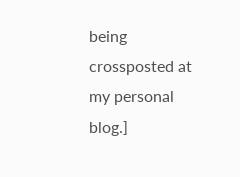being crossposted at my personal blog.]